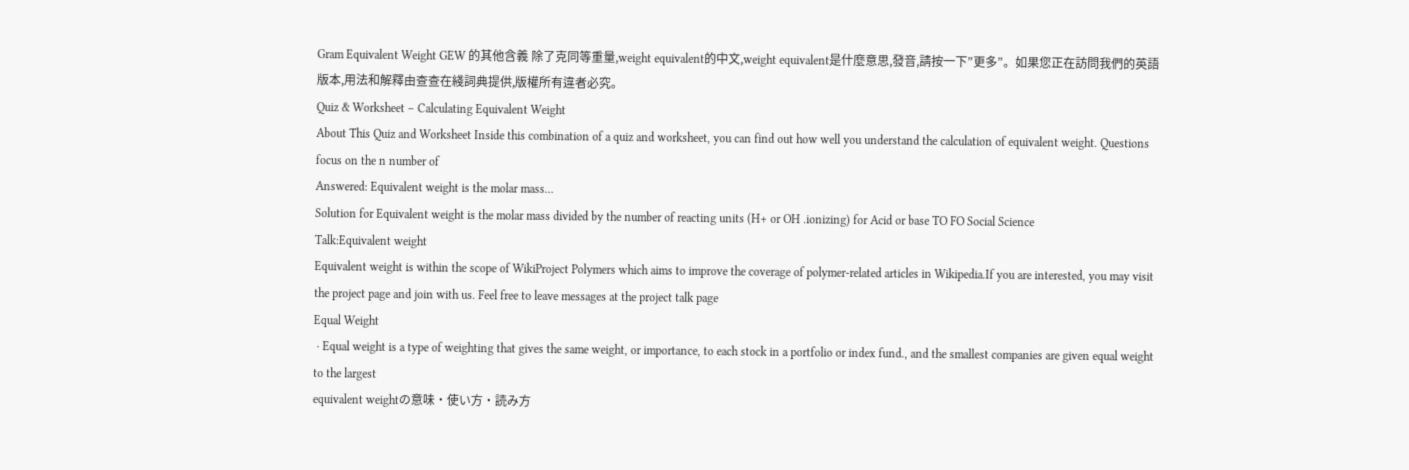Gram Equivalent Weight GEW 的其他含義 除了克同等重量,weight equivalent的中文,weight equivalent是什麼意思,發音,請按一下”更多”。如果您正在訪問我們的英語版本,用法和解釋由查查在綫詞典提供,版權所有違者必究。
Quiz & Worksheet – Calculating Equivalent Weight
About This Quiz and Worksheet Inside this combination of a quiz and worksheet, you can find out how well you understand the calculation of equivalent weight. Questions focus on the n number of
Answered: Equivalent weight is the molar mass…
Solution for Equivalent weight is the molar mass divided by the number of reacting units (H+ or OH .ionizing) for Acid or base TO FO Social Science
Talk:Equivalent weight
Equivalent weight is within the scope of WikiProject Polymers which aims to improve the coverage of polymer-related articles in Wikipedia.If you are interested, you may visit the project page and join with us. Feel free to leave messages at the project talk page
Equal Weight
 · Equal weight is a type of weighting that gives the same weight, or importance, to each stock in a portfolio or index fund., and the smallest companies are given equal weight to the largest
equivalent weightの意味・使い方・読み方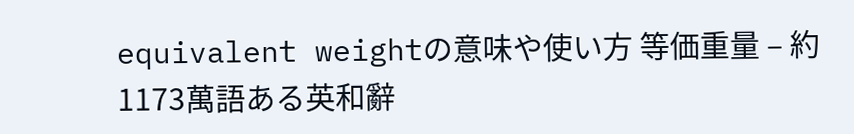equivalent weightの意味や使い方 等価重量 – 約1173萬語ある英和辭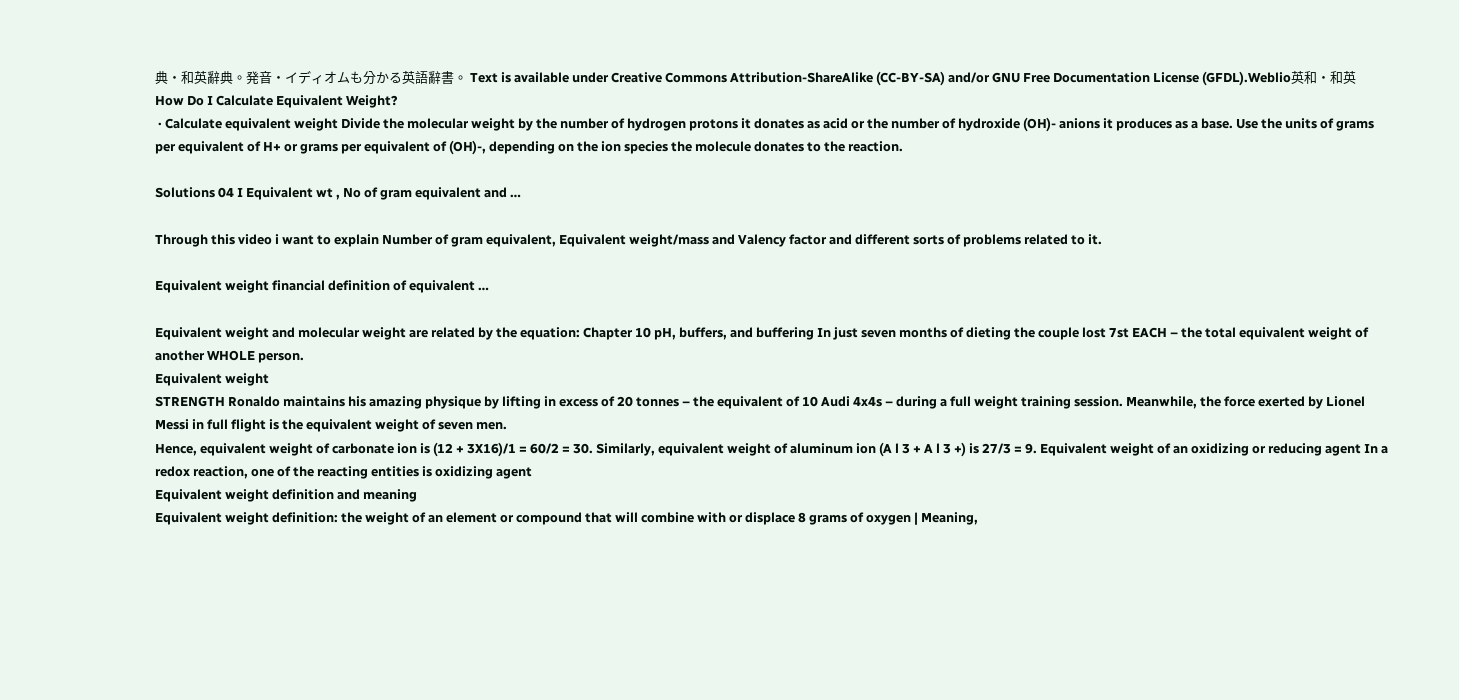典・和英辭典。発音・イディオムも分かる英語辭書。 Text is available under Creative Commons Attribution-ShareAlike (CC-BY-SA) and/or GNU Free Documentation License (GFDL).Weblio英和・和英
How Do I Calculate Equivalent Weight?
 · Calculate equivalent weight Divide the molecular weight by the number of hydrogen protons it donates as acid or the number of hydroxide (OH)- anions it produces as a base. Use the units of grams per equivalent of H+ or grams per equivalent of (OH)-, depending on the ion species the molecule donates to the reaction.

Solutions 04 I Equivalent wt , No of gram equivalent and …

Through this video i want to explain Number of gram equivalent, Equivalent weight/mass and Valency factor and different sorts of problems related to it.

Equivalent weight financial definition of equivalent …

Equivalent weight and molecular weight are related by the equation: Chapter 10 pH, buffers, and buffering In just seven months of dieting the couple lost 7st EACH – the total equivalent weight of another WHOLE person.
Equivalent weight
STRENGTH Ronaldo maintains his amazing physique by lifting in excess of 20 tonnes – the equivalent of 10 Audi 4x4s – during a full weight training session. Meanwhile, the force exerted by Lionel Messi in full flight is the equivalent weight of seven men.
Hence, equivalent weight of carbonate ion is (12 + 3X16)/1 = 60/2 = 30. Similarly, equivalent weight of aluminum ion (A l 3 + A l 3 +) is 27/3 = 9. Equivalent weight of an oxidizing or reducing agent In a redox reaction, one of the reacting entities is oxidizing agent
Equivalent weight definition and meaning
Equivalent weight definition: the weight of an element or compound that will combine with or displace 8 grams of oxygen | Meaning,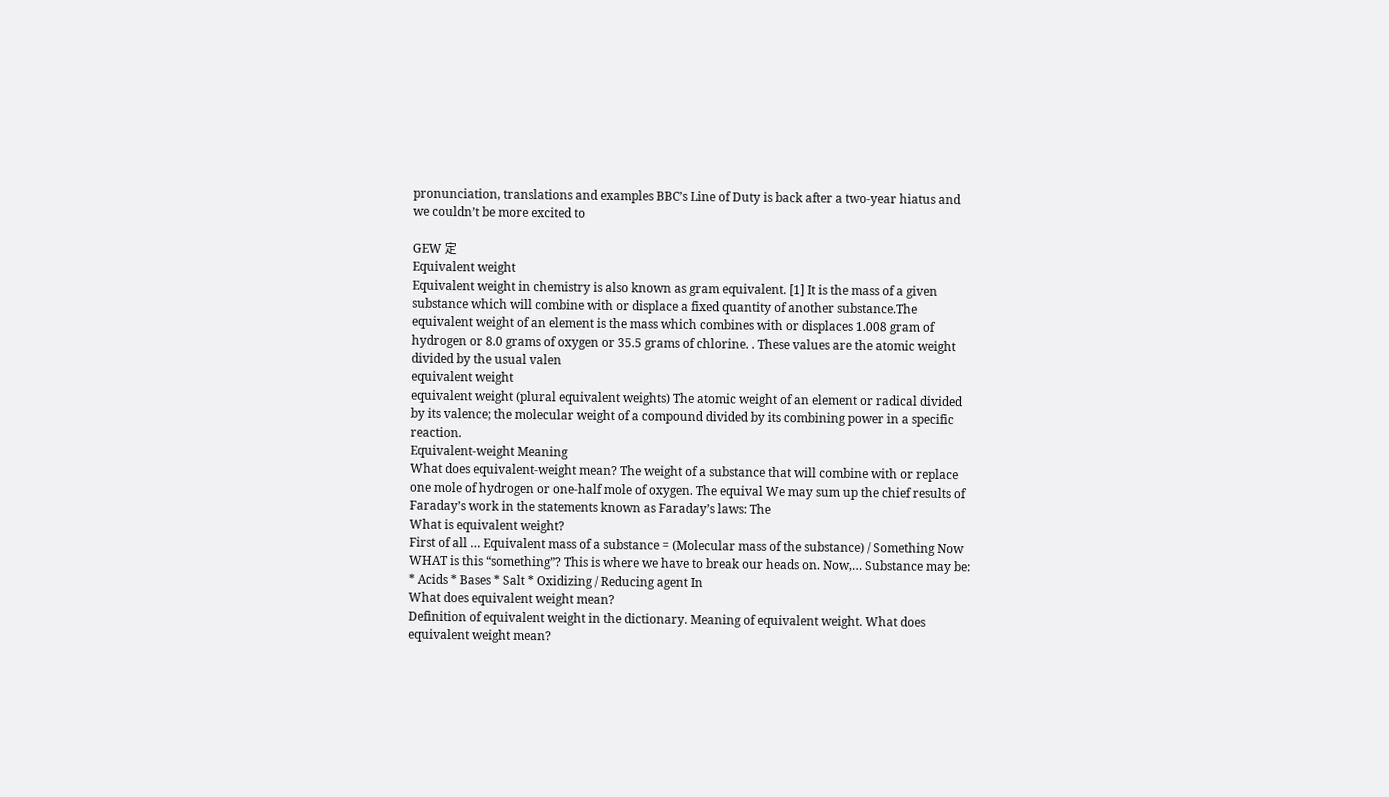pronunciation, translations and examples BBC’s Line of Duty is back after a two-year hiatus and we couldn’t be more excited to

GEW 定
Equivalent weight
Equivalent weight in chemistry is also known as gram equivalent. [1] It is the mass of a given substance which will combine with or displace a fixed quantity of another substance.The equivalent weight of an element is the mass which combines with or displaces 1.008 gram of hydrogen or 8.0 grams of oxygen or 35.5 grams of chlorine. . These values are the atomic weight divided by the usual valen
equivalent weight
equivalent weight (plural equivalent weights) The atomic weight of an element or radical divided by its valence; the molecular weight of a compound divided by its combining power in a specific reaction.
Equivalent-weight Meaning
What does equivalent-weight mean? The weight of a substance that will combine with or replace one mole of hydrogen or one-half mole of oxygen. The equival We may sum up the chief results of Faraday’s work in the statements known as Faraday’s laws: The
What is equivalent weight?
First of all … Equivalent mass of a substance = (Molecular mass of the substance) / Something Now WHAT is this “something”? This is where we have to break our heads on. Now,… Substance may be: * Acids * Bases * Salt * Oxidizing / Reducing agent In
What does equivalent weight mean?
Definition of equivalent weight in the dictionary. Meaning of equivalent weight. What does equivalent weight mean?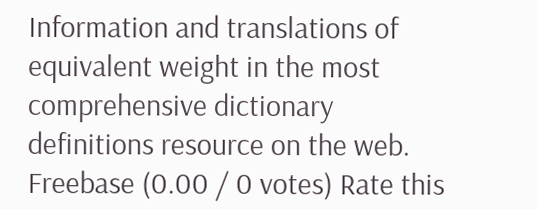Information and translations of equivalent weight in the most comprehensive dictionary definitions resource on the web. Freebase (0.00 / 0 votes) Rate this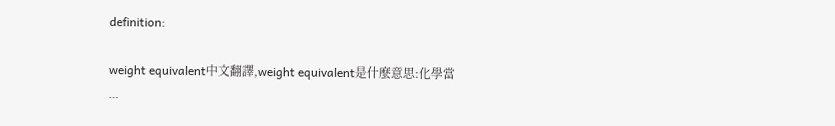definition:

weight equivalent中文翻譯,weight equivalent是什麼意思:化學當 …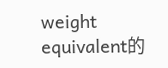weight equivalent的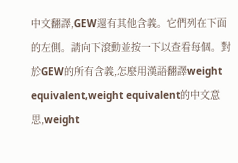中文翻譯,GEW還有其他含義。它們列在下面的左側。請向下滾動並按一下以查看每個。對於GEW的所有含義,怎麼用漢語翻譯weight equivalent,weight equivalent的中文意思,weight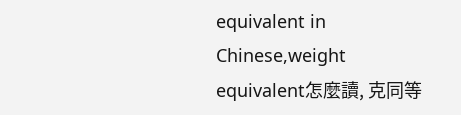equivalent in Chinese,weight equivalent怎麼讀, 克同等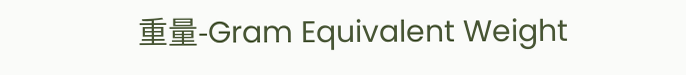重量-Gram Equivalent Weight